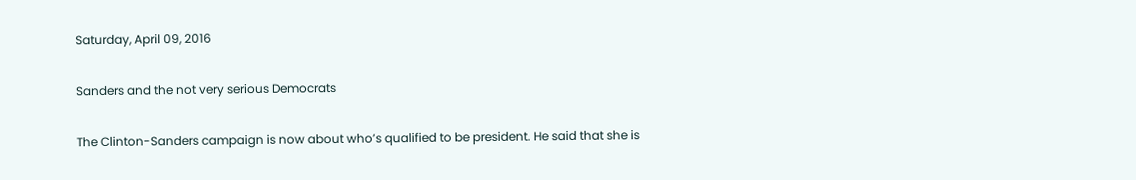Saturday, April 09, 2016

Sanders and the not very serious Democrats

The Clinton-Sanders campaign is now about who’s qualified to be president. He said that she is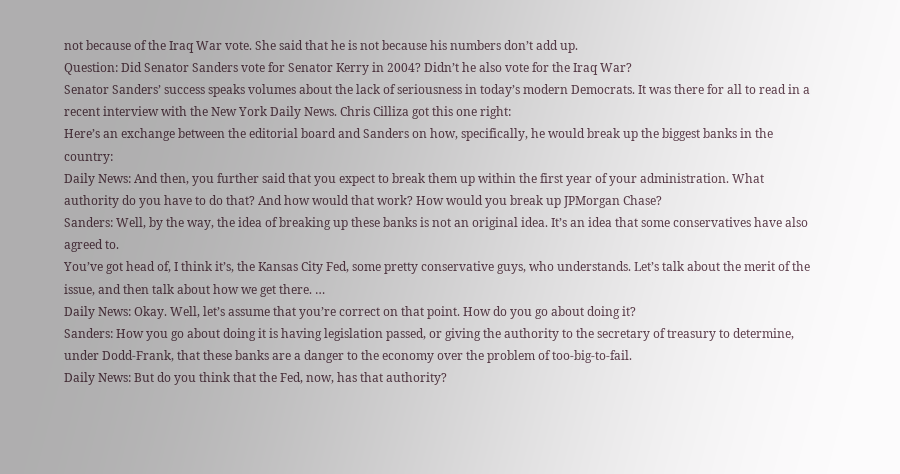not because of the Iraq War vote. She said that he is not because his numbers don’t add up.
Question: Did Senator Sanders vote for Senator Kerry in 2004? Didn’t he also vote for the Iraq War?
Senator Sanders’ success speaks volumes about the lack of seriousness in today’s modern Democrats. It was there for all to read in a recent interview with the New York Daily News. Chris Cilliza got this one right:
Here’s an exchange between the editorial board and Sanders on how, specifically, he would break up the biggest banks in the country:
Daily News: And then, you further said that you expect to break them up within the first year of your administration. What authority do you have to do that? And how would that work? How would you break up JPMorgan Chase?
Sanders: Well, by the way, the idea of breaking up these banks is not an original idea. It’s an idea that some conservatives have also agreed to.
You’ve got head of, I think it’s, the Kansas City Fed, some pretty conservative guys, who understands. Let’s talk about the merit of the issue, and then talk about how we get there. …
Daily News: Okay. Well, let’s assume that you’re correct on that point. How do you go about doing it?
Sanders: How you go about doing it is having legislation passed, or giving the authority to the secretary of treasury to determine, under Dodd-Frank, that these banks are a danger to the economy over the problem of too-big-to-fail.
Daily News: But do you think that the Fed, now, has that authority?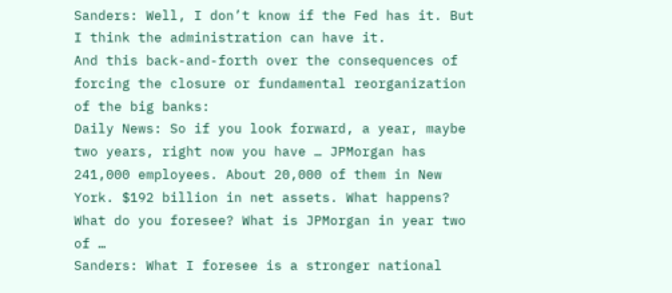Sanders: Well, I don’t know if the Fed has it. But I think the administration can have it.
And this back-and-forth over the consequences of forcing the closure or fundamental reorganization of the big banks:
Daily News: So if you look forward, a year, maybe two years, right now you have … JPMorgan has 241,000 employees. About 20,000 of them in New York. $192 billion in net assets. What happens? What do you foresee? What is JPMorgan in year two of …
Sanders: What I foresee is a stronger national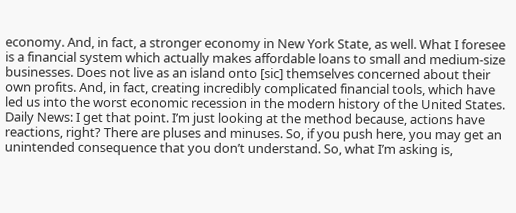economy. And, in fact, a stronger economy in New York State, as well. What I foresee is a financial system which actually makes affordable loans to small and medium-size businesses. Does not live as an island onto [sic] themselves concerned about their own profits. And, in fact, creating incredibly complicated financial tools, which have led us into the worst economic recession in the modern history of the United States.
Daily News: I get that point. I’m just looking at the method because, actions have reactions, right? There are pluses and minuses. So, if you push here, you may get an unintended consequence that you don’t understand. So, what I’m asking is,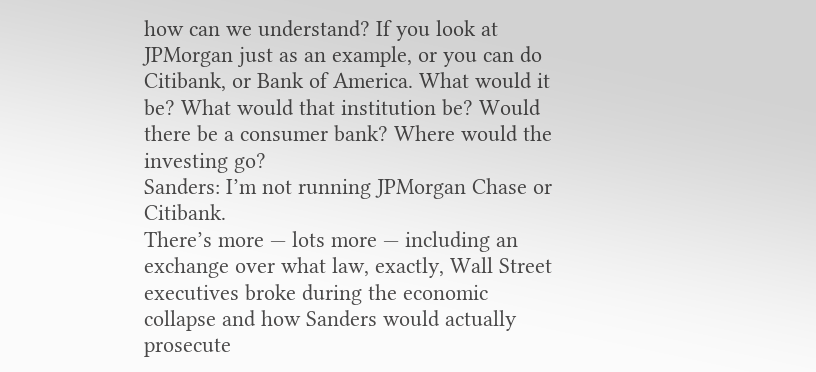how can we understand? If you look at JPMorgan just as an example, or you can do Citibank, or Bank of America. What would it be? What would that institution be? Would there be a consumer bank? Where would the investing go?
Sanders: I’m not running JPMorgan Chase or Citibank.
There’s more — lots more — including an exchange over what law, exactly, Wall Street executives broke during the economic collapse and how Sanders would actually prosecute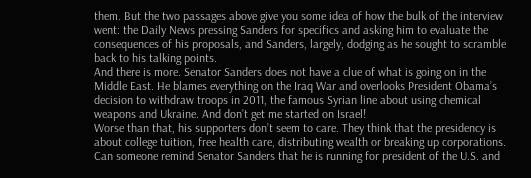them. But the two passages above give you some idea of how the bulk of the interview went: the Daily News pressing Sanders for specifics and asking him to evaluate the consequences of his proposals, and Sanders, largely, dodging as he sought to scramble back to his talking points.
And there is more. Senator Sanders does not have a clue of what is going on in the Middle East. He blames everything on the Iraq War and overlooks President Obama’s decision to withdraw troops in 2011, the famous Syrian line about using chemical weapons and Ukraine. And don’t get me started on Israel!
Worse than that, his supporters don’t seem to care. They think that the presidency is about college tuition, free health care, distributing wealth or breaking up corporations. Can someone remind Senator Sanders that he is running for president of the U.S. and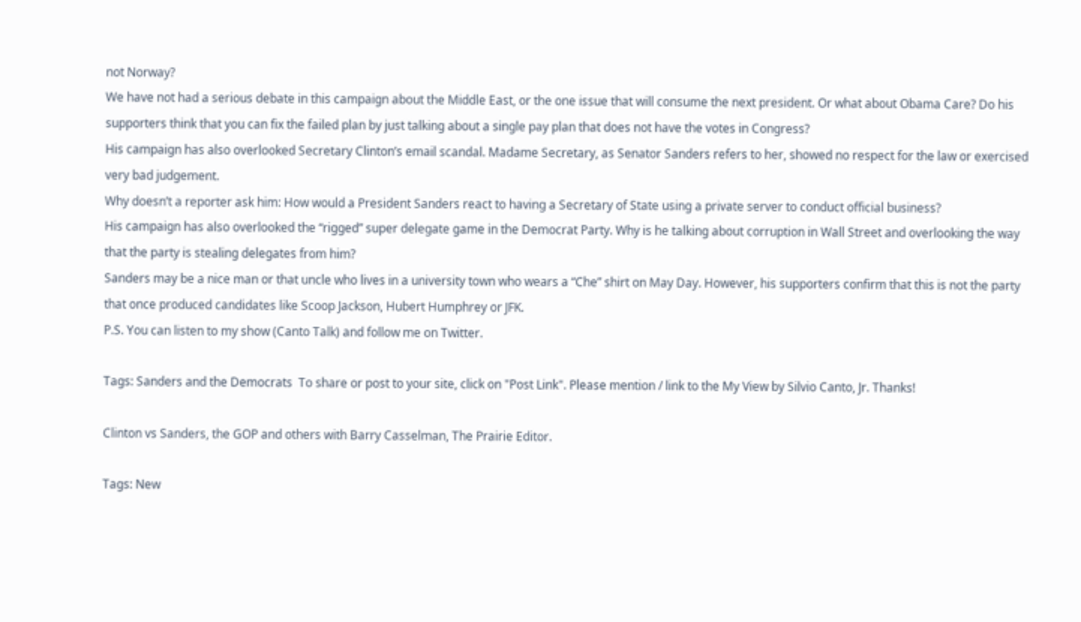not Norway?
We have not had a serious debate in this campaign about the Middle East, or the one issue that will consume the next president. Or what about Obama Care? Do his supporters think that you can fix the failed plan by just talking about a single pay plan that does not have the votes in Congress?
His campaign has also overlooked Secretary Clinton’s email scandal. Madame Secretary, as Senator Sanders refers to her, showed no respect for the law or exercised very bad judgement.
Why doesn’t a reporter ask him: How would a President Sanders react to having a Secretary of State using a private server to conduct official business?
His campaign has also overlooked the “rigged” super delegate game in the Democrat Party. Why is he talking about corruption in Wall Street and overlooking the way that the party is stealing delegates from him?
Sanders may be a nice man or that uncle who lives in a university town who wears a “Che” shirt on May Day. However, his supporters confirm that this is not the party that once produced candidates like Scoop Jackson, Hubert Humphrey or JFK.
P.S. You can listen to my show (Canto Talk) and follow me on Twitter.

Tags: Sanders and the Democrats  To share or post to your site, click on "Post Link". Please mention / link to the My View by Silvio Canto, Jr. Thanks!

Clinton vs Sanders, the GOP and others with Barry Casselman, The Prairie Editor.

Tags: New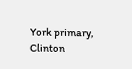York primary, Clinton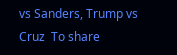vs Sanders, Trump vs Cruz  To share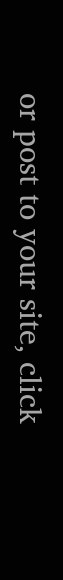or post to your site, click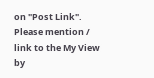on "Post Link". Please mention / link to the My View by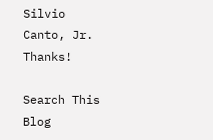Silvio Canto, Jr. Thanks!

Search This Blog